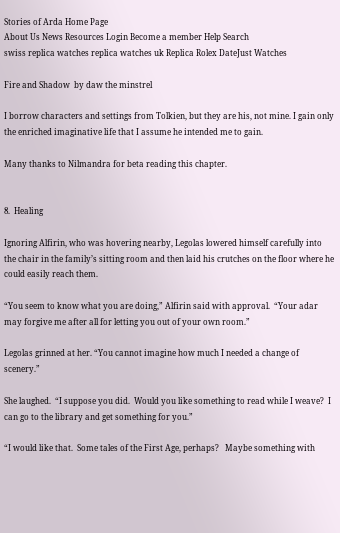Stories of Arda Home Page
About Us News Resources Login Become a member Help Search
swiss replica watches replica watches uk Replica Rolex DateJust Watches

Fire and Shadow  by daw the minstrel

I borrow characters and settings from Tolkien, but they are his, not mine. I gain only the enriched imaginative life that I assume he intended me to gain.

Many thanks to Nilmandra for beta reading this chapter.


8.  Healing

Ignoring Alfirin, who was hovering nearby, Legolas lowered himself carefully into the chair in the family’s sitting room and then laid his crutches on the floor where he could easily reach them.

“You seem to know what you are doing,” Alfirin said with approval.  “Your adar may forgive me after all for letting you out of your own room.”

Legolas grinned at her. “You cannot imagine how much I needed a change of scenery.”

She laughed.  “I suppose you did.  Would you like something to read while I weave?  I can go to the library and get something for you.”

“I would like that.  Some tales of the First Age, perhaps?   Maybe something with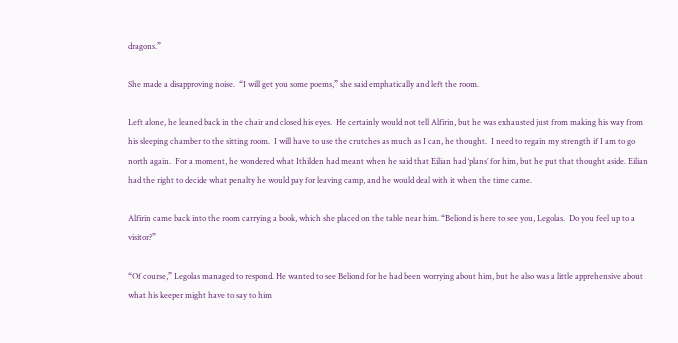dragons.”

She made a disapproving noise.  “I will get you some poems,” she said emphatically and left the room.

Left alone, he leaned back in the chair and closed his eyes.  He certainly would not tell Alfirin, but he was exhausted just from making his way from his sleeping chamber to the sitting room.  I will have to use the crutches as much as I can, he thought.  I need to regain my strength if I am to go north again.  For a moment, he wondered what Ithilden had meant when he said that Eilian had ‘plans’ for him, but he put that thought aside. Eilian had the right to decide what penalty he would pay for leaving camp, and he would deal with it when the time came.

Alfirin came back into the room carrying a book, which she placed on the table near him. “Beliond is here to see you, Legolas.  Do you feel up to a visitor?”

“Of course,” Legolas managed to respond. He wanted to see Beliond for he had been worrying about him, but he also was a little apprehensive about what his keeper might have to say to him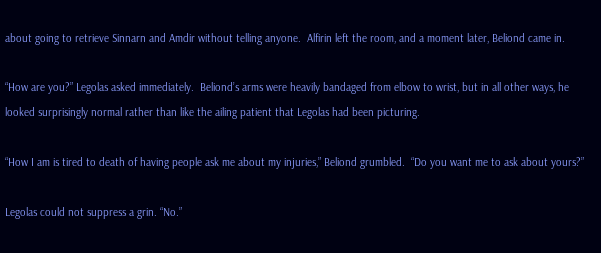about going to retrieve Sinnarn and Amdir without telling anyone.  Alfirin left the room, and a moment later, Beliond came in.

“How are you?” Legolas asked immediately.  Beliond’s arms were heavily bandaged from elbow to wrist, but in all other ways, he looked surprisingly normal rather than like the ailing patient that Legolas had been picturing.

“How I am is tired to death of having people ask me about my injuries,” Beliond grumbled.  “Do you want me to ask about yours?”

Legolas could not suppress a grin. “No.”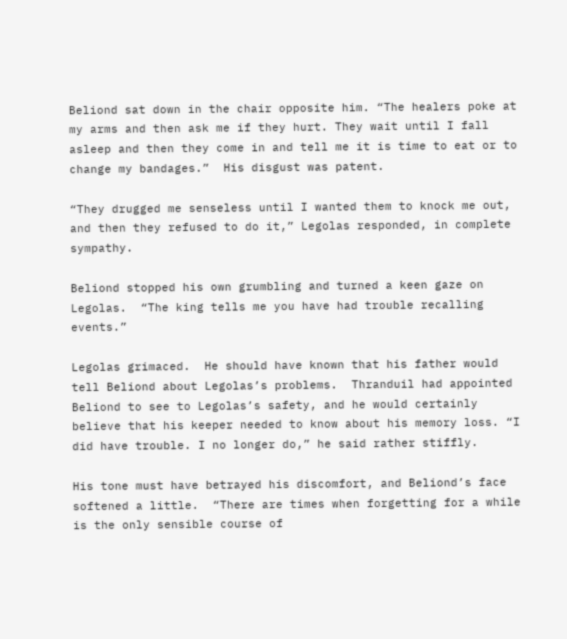Beliond sat down in the chair opposite him. “The healers poke at my arms and then ask me if they hurt. They wait until I fall asleep and then they come in and tell me it is time to eat or to change my bandages.”  His disgust was patent.

“They drugged me senseless until I wanted them to knock me out, and then they refused to do it,” Legolas responded, in complete sympathy.

Beliond stopped his own grumbling and turned a keen gaze on Legolas.  “The king tells me you have had trouble recalling events.”

Legolas grimaced.  He should have known that his father would tell Beliond about Legolas’s problems.  Thranduil had appointed Beliond to see to Legolas’s safety, and he would certainly believe that his keeper needed to know about his memory loss. “I did have trouble. I no longer do,” he said rather stiffly.

His tone must have betrayed his discomfort, and Beliond’s face softened a little.  “There are times when forgetting for a while is the only sensible course of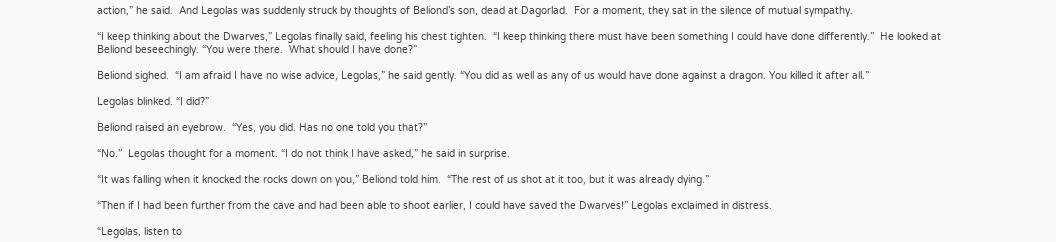action,” he said.  And Legolas was suddenly struck by thoughts of Beliond’s son, dead at Dagorlad.  For a moment, they sat in the silence of mutual sympathy.

“I keep thinking about the Dwarves,” Legolas finally said, feeling his chest tighten.  “I keep thinking there must have been something I could have done differently.”  He looked at Beliond beseechingly. “You were there.  What should I have done?”

Beliond sighed.  “I am afraid I have no wise advice, Legolas,” he said gently. “You did as well as any of us would have done against a dragon. You killed it after all.”

Legolas blinked. “I did?”

Beliond raised an eyebrow.  “Yes, you did. Has no one told you that?”

“No.”  Legolas thought for a moment. “I do not think I have asked,” he said in surprise.

“It was falling when it knocked the rocks down on you,” Beliond told him.  “The rest of us shot at it too, but it was already dying.”

“Then if I had been further from the cave and had been able to shoot earlier, I could have saved the Dwarves!” Legolas exclaimed in distress.

“Legolas, listen to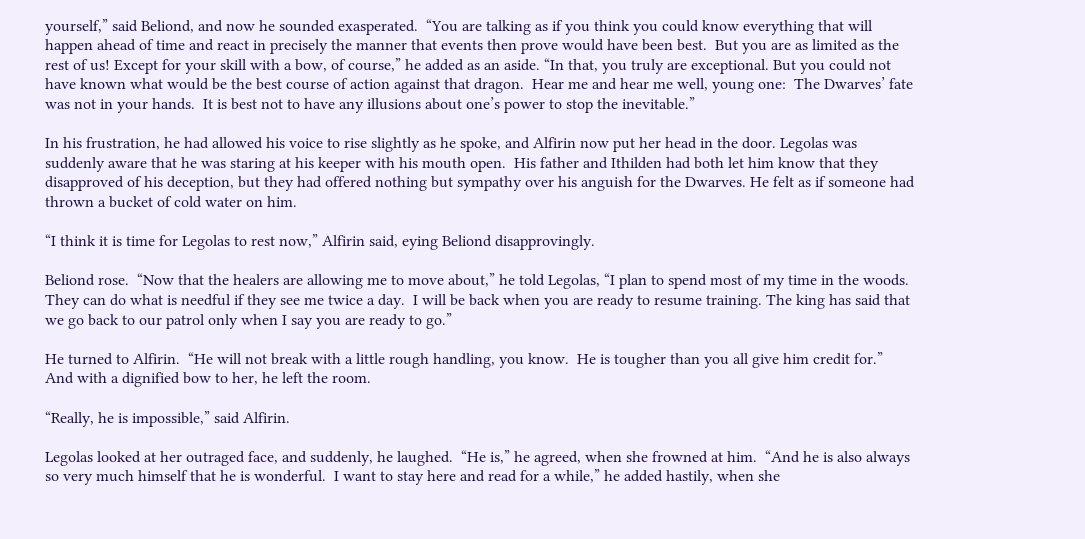yourself,” said Beliond, and now he sounded exasperated.  “You are talking as if you think you could know everything that will happen ahead of time and react in precisely the manner that events then prove would have been best.  But you are as limited as the rest of us! Except for your skill with a bow, of course,” he added as an aside. “In that, you truly are exceptional. But you could not have known what would be the best course of action against that dragon.  Hear me and hear me well, young one:  The Dwarves’ fate was not in your hands.  It is best not to have any illusions about one’s power to stop the inevitable.”

In his frustration, he had allowed his voice to rise slightly as he spoke, and Alfirin now put her head in the door. Legolas was suddenly aware that he was staring at his keeper with his mouth open.  His father and Ithilden had both let him know that they disapproved of his deception, but they had offered nothing but sympathy over his anguish for the Dwarves. He felt as if someone had thrown a bucket of cold water on him.

“I think it is time for Legolas to rest now,” Alfirin said, eying Beliond disapprovingly.

Beliond rose.  “Now that the healers are allowing me to move about,” he told Legolas, “I plan to spend most of my time in the woods. They can do what is needful if they see me twice a day.  I will be back when you are ready to resume training. The king has said that we go back to our patrol only when I say you are ready to go.”

He turned to Alfirin.  “He will not break with a little rough handling, you know.  He is tougher than you all give him credit for.”  And with a dignified bow to her, he left the room.

“Really, he is impossible,” said Alfirin.

Legolas looked at her outraged face, and suddenly, he laughed.  “He is,” he agreed, when she frowned at him.  “And he is also always so very much himself that he is wonderful.  I want to stay here and read for a while,” he added hastily, when she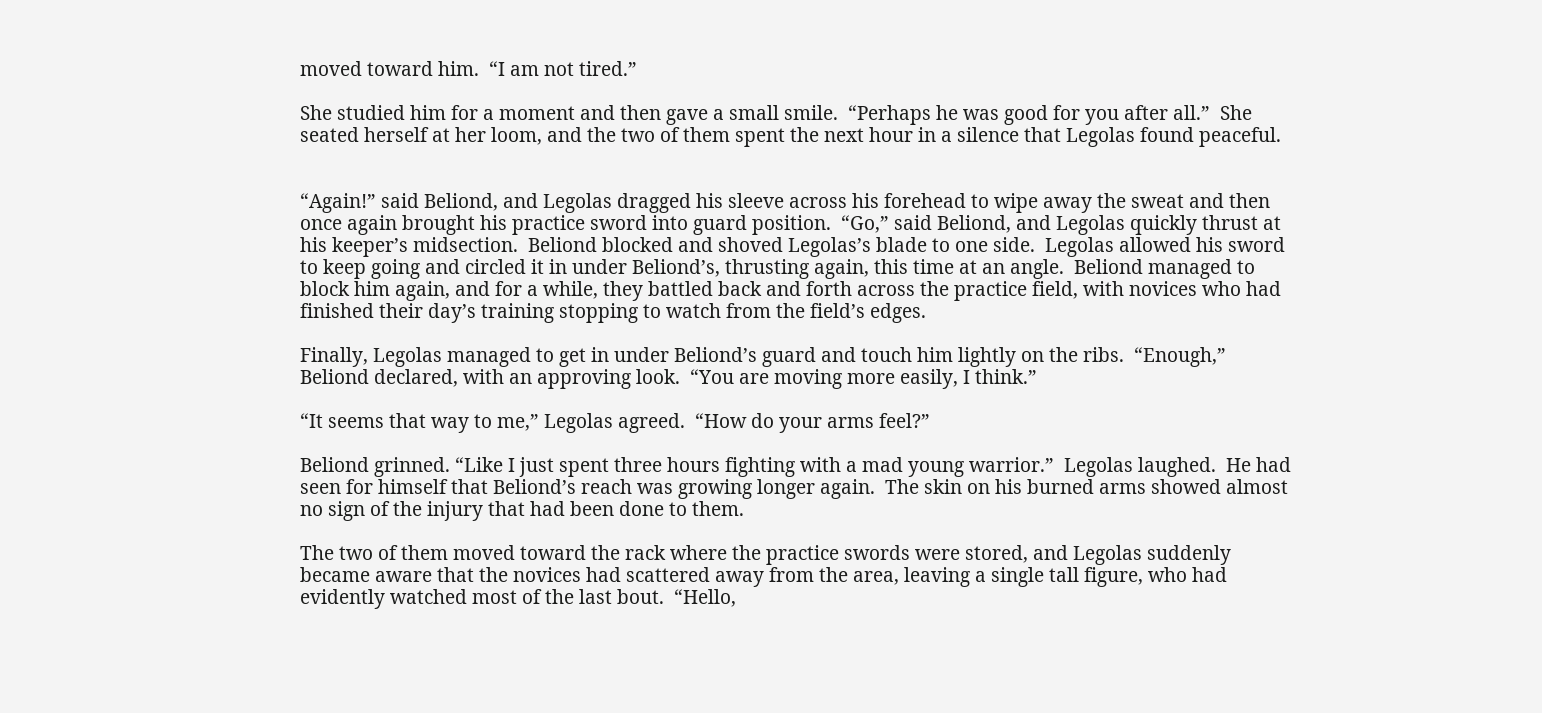moved toward him.  “I am not tired.”

She studied him for a moment and then gave a small smile.  “Perhaps he was good for you after all.”  She seated herself at her loom, and the two of them spent the next hour in a silence that Legolas found peaceful.


“Again!” said Beliond, and Legolas dragged his sleeve across his forehead to wipe away the sweat and then once again brought his practice sword into guard position.  “Go,” said Beliond, and Legolas quickly thrust at his keeper’s midsection.  Beliond blocked and shoved Legolas’s blade to one side.  Legolas allowed his sword to keep going and circled it in under Beliond’s, thrusting again, this time at an angle.  Beliond managed to block him again, and for a while, they battled back and forth across the practice field, with novices who had finished their day’s training stopping to watch from the field’s edges.

Finally, Legolas managed to get in under Beliond’s guard and touch him lightly on the ribs.  “Enough,” Beliond declared, with an approving look.  “You are moving more easily, I think.”

“It seems that way to me,” Legolas agreed.  “How do your arms feel?”

Beliond grinned. “Like I just spent three hours fighting with a mad young warrior.”  Legolas laughed.  He had seen for himself that Beliond’s reach was growing longer again.  The skin on his burned arms showed almost no sign of the injury that had been done to them.

The two of them moved toward the rack where the practice swords were stored, and Legolas suddenly became aware that the novices had scattered away from the area, leaving a single tall figure, who had evidently watched most of the last bout.  “Hello,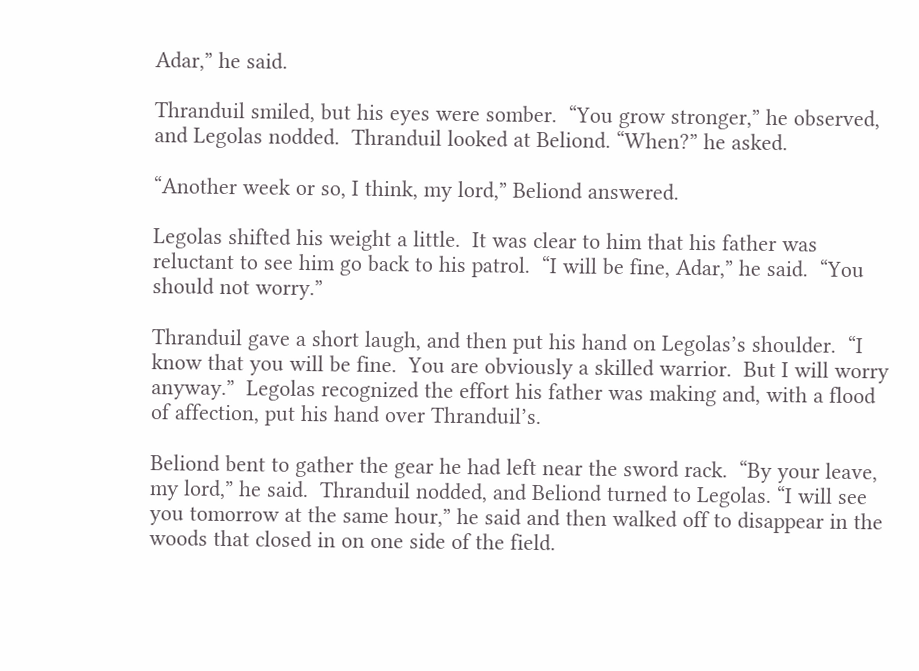Adar,” he said.

Thranduil smiled, but his eyes were somber.  “You grow stronger,” he observed, and Legolas nodded.  Thranduil looked at Beliond. “When?” he asked.

“Another week or so, I think, my lord,” Beliond answered.

Legolas shifted his weight a little.  It was clear to him that his father was reluctant to see him go back to his patrol.  “I will be fine, Adar,” he said.  “You should not worry.”

Thranduil gave a short laugh, and then put his hand on Legolas’s shoulder.  “I know that you will be fine.  You are obviously a skilled warrior.  But I will worry anyway.”  Legolas recognized the effort his father was making and, with a flood of affection, put his hand over Thranduil’s.

Beliond bent to gather the gear he had left near the sword rack.  “By your leave, my lord,” he said.  Thranduil nodded, and Beliond turned to Legolas. “I will see you tomorrow at the same hour,” he said and then walked off to disappear in the woods that closed in on one side of the field.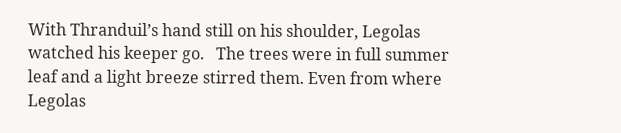With Thranduil’s hand still on his shoulder, Legolas watched his keeper go.   The trees were in full summer leaf and a light breeze stirred them. Even from where Legolas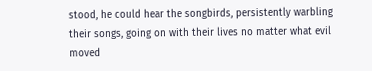stood, he could hear the songbirds, persistently warbling their songs, going on with their lives no matter what evil moved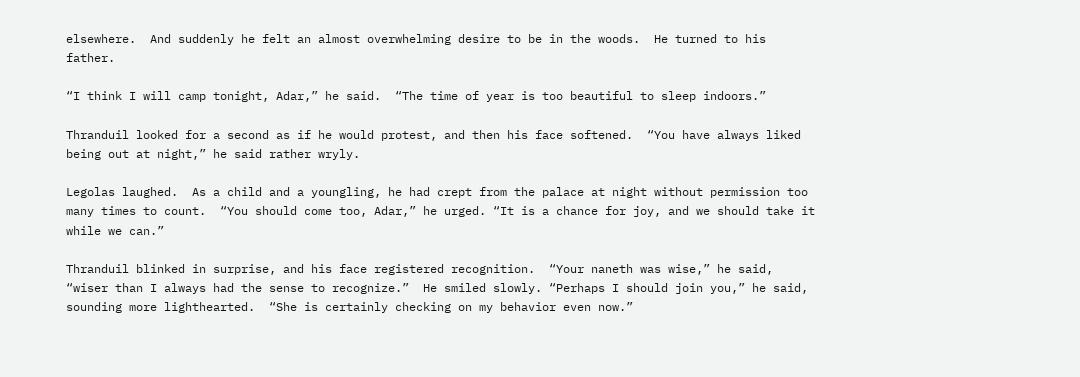elsewhere.  And suddenly he felt an almost overwhelming desire to be in the woods.  He turned to his father.

“I think I will camp tonight, Adar,” he said.  “The time of year is too beautiful to sleep indoors.”

Thranduil looked for a second as if he would protest, and then his face softened.  “You have always liked being out at night,” he said rather wryly.

Legolas laughed.  As a child and a youngling, he had crept from the palace at night without permission too many times to count.  “You should come too, Adar,” he urged. “It is a chance for joy, and we should take it while we can.”

Thranduil blinked in surprise, and his face registered recognition.  “Your naneth was wise,” he said, “wiser than I always had the sense to recognize.”  He smiled slowly. “Perhaps I should join you,” he said, sounding more lighthearted.  “She is certainly checking on my behavior even now.”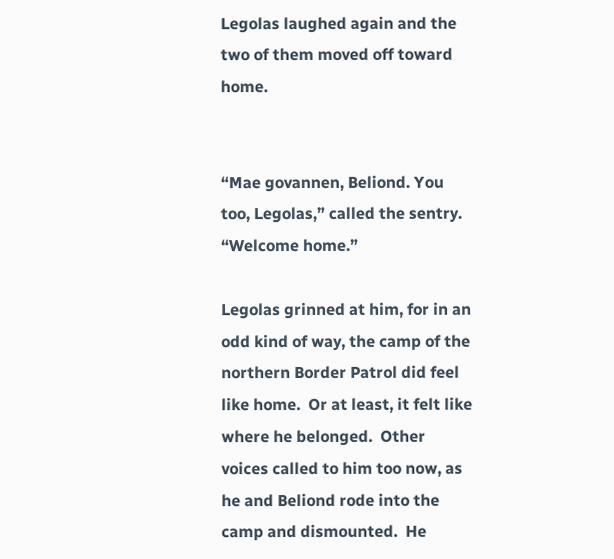Legolas laughed again and the two of them moved off toward home.


“Mae govannen, Beliond. You too, Legolas,” called the sentry.  “Welcome home.”

Legolas grinned at him, for in an odd kind of way, the camp of the northern Border Patrol did feel like home.  Or at least, it felt like where he belonged.  Other voices called to him too now, as he and Beliond rode into the camp and dismounted.  He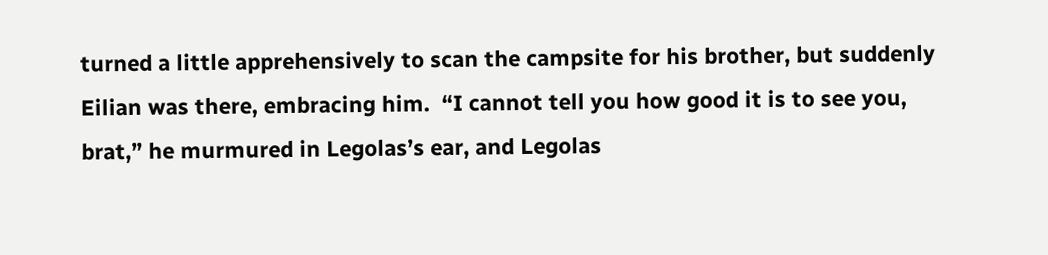turned a little apprehensively to scan the campsite for his brother, but suddenly Eilian was there, embracing him.  “I cannot tell you how good it is to see you, brat,” he murmured in Legolas’s ear, and Legolas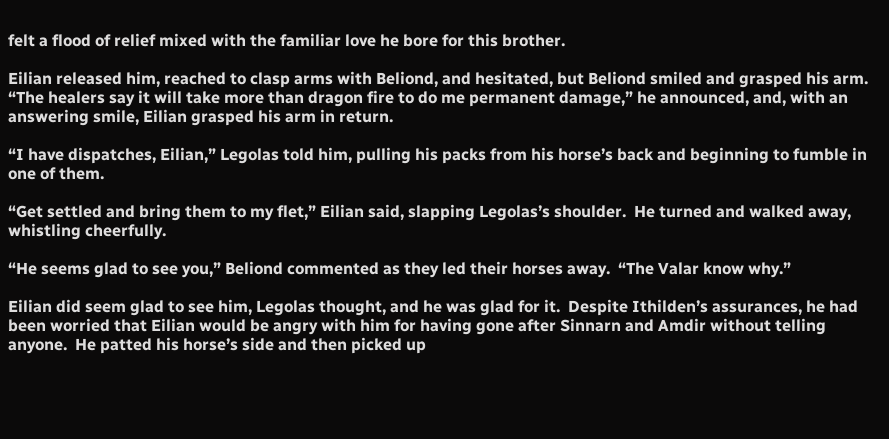felt a flood of relief mixed with the familiar love he bore for this brother.

Eilian released him, reached to clasp arms with Beliond, and hesitated, but Beliond smiled and grasped his arm.  “The healers say it will take more than dragon fire to do me permanent damage,” he announced, and, with an answering smile, Eilian grasped his arm in return.

“I have dispatches, Eilian,” Legolas told him, pulling his packs from his horse’s back and beginning to fumble in one of them.

“Get settled and bring them to my flet,” Eilian said, slapping Legolas’s shoulder.  He turned and walked away, whistling cheerfully.

“He seems glad to see you,” Beliond commented as they led their horses away.  “The Valar know why.”

Eilian did seem glad to see him, Legolas thought, and he was glad for it.  Despite Ithilden’s assurances, he had been worried that Eilian would be angry with him for having gone after Sinnarn and Amdir without telling anyone.  He patted his horse’s side and then picked up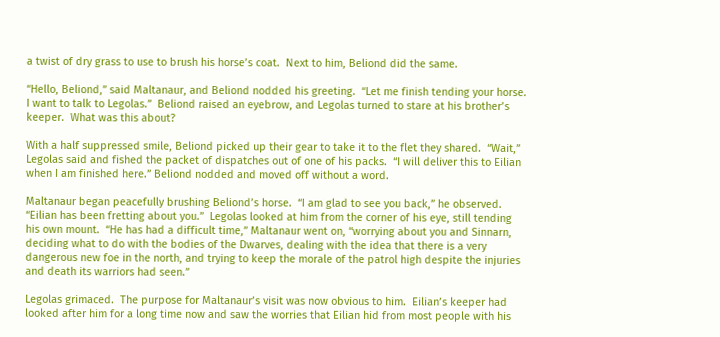a twist of dry grass to use to brush his horse’s coat.  Next to him, Beliond did the same.

“Hello, Beliond,” said Maltanaur, and Beliond nodded his greeting.  “Let me finish tending your horse.  I want to talk to Legolas.”  Beliond raised an eyebrow, and Legolas turned to stare at his brother’s keeper.  What was this about?

With a half suppressed smile, Beliond picked up their gear to take it to the flet they shared.  “Wait,” Legolas said and fished the packet of dispatches out of one of his packs.  “I will deliver this to Eilian when I am finished here.” Beliond nodded and moved off without a word.

Maltanaur began peacefully brushing Beliond’s horse.  “I am glad to see you back,” he observed.  “Eilian has been fretting about you.”  Legolas looked at him from the corner of his eye, still tending his own mount.  “He has had a difficult time,” Maltanaur went on, “worrying about you and Sinnarn, deciding what to do with the bodies of the Dwarves, dealing with the idea that there is a very dangerous new foe in the north, and trying to keep the morale of the patrol high despite the injuries and death its warriors had seen.”

Legolas grimaced.  The purpose for Maltanaur’s visit was now obvious to him.  Eilian’s keeper had looked after him for a long time now and saw the worries that Eilian hid from most people with his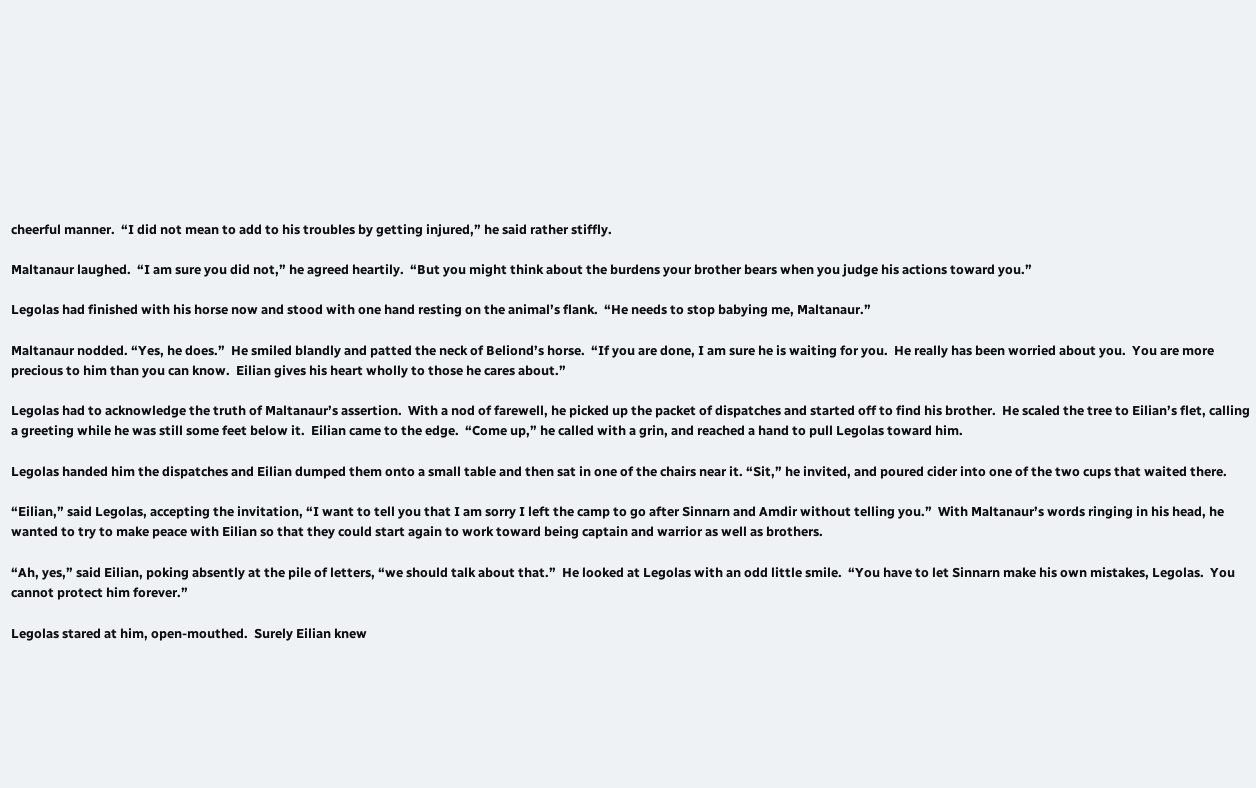cheerful manner.  “I did not mean to add to his troubles by getting injured,” he said rather stiffly.

Maltanaur laughed.  “I am sure you did not,” he agreed heartily.  “But you might think about the burdens your brother bears when you judge his actions toward you.”

Legolas had finished with his horse now and stood with one hand resting on the animal’s flank.  “He needs to stop babying me, Maltanaur.”

Maltanaur nodded. “Yes, he does.”  He smiled blandly and patted the neck of Beliond’s horse.  “If you are done, I am sure he is waiting for you.  He really has been worried about you.  You are more precious to him than you can know.  Eilian gives his heart wholly to those he cares about.”

Legolas had to acknowledge the truth of Maltanaur’s assertion.  With a nod of farewell, he picked up the packet of dispatches and started off to find his brother.  He scaled the tree to Eilian’s flet, calling a greeting while he was still some feet below it.  Eilian came to the edge.  “Come up,” he called with a grin, and reached a hand to pull Legolas toward him.

Legolas handed him the dispatches and Eilian dumped them onto a small table and then sat in one of the chairs near it. “Sit,” he invited, and poured cider into one of the two cups that waited there.

“Eilian,” said Legolas, accepting the invitation, “I want to tell you that I am sorry I left the camp to go after Sinnarn and Amdir without telling you.”  With Maltanaur’s words ringing in his head, he wanted to try to make peace with Eilian so that they could start again to work toward being captain and warrior as well as brothers.

“Ah, yes,” said Eilian, poking absently at the pile of letters, “we should talk about that.”  He looked at Legolas with an odd little smile.  “You have to let Sinnarn make his own mistakes, Legolas.  You cannot protect him forever.”

Legolas stared at him, open-mouthed.  Surely Eilian knew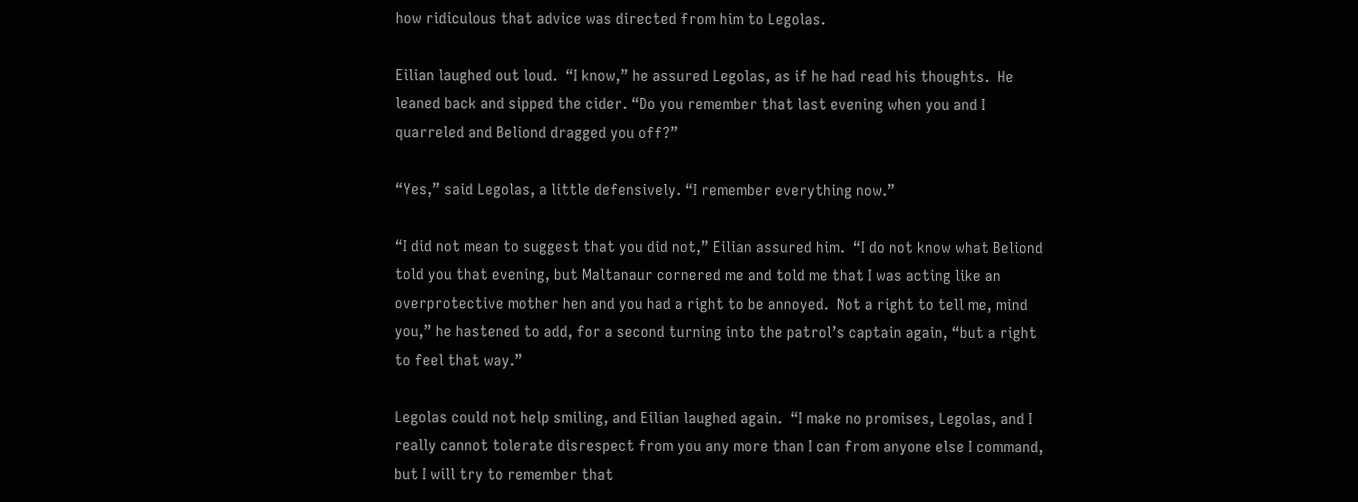how ridiculous that advice was directed from him to Legolas.

Eilian laughed out loud.  “I know,” he assured Legolas, as if he had read his thoughts.  He leaned back and sipped the cider. “Do you remember that last evening when you and I quarreled and Beliond dragged you off?”

“Yes,” said Legolas, a little defensively. “I remember everything now.”

“I did not mean to suggest that you did not,” Eilian assured him.  “I do not know what Beliond told you that evening, but Maltanaur cornered me and told me that I was acting like an overprotective mother hen and you had a right to be annoyed.  Not a right to tell me, mind you,” he hastened to add, for a second turning into the patrol’s captain again, “but a right to feel that way.”

Legolas could not help smiling, and Eilian laughed again.  “I make no promises, Legolas, and I really cannot tolerate disrespect from you any more than I can from anyone else I command, but I will try to remember that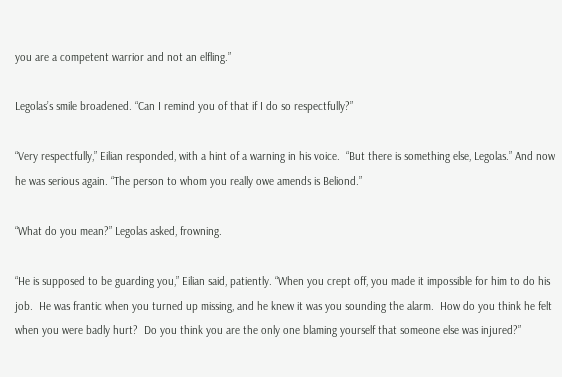you are a competent warrior and not an elfling.”

Legolas’s smile broadened. “Can I remind you of that if I do so respectfully?”

“Very respectfully,” Eilian responded, with a hint of a warning in his voice.  “But there is something else, Legolas.” And now he was serious again. “The person to whom you really owe amends is Beliond.”

“What do you mean?” Legolas asked, frowning.

“He is supposed to be guarding you,” Eilian said, patiently. “When you crept off, you made it impossible for him to do his job.  He was frantic when you turned up missing, and he knew it was you sounding the alarm.  How do you think he felt when you were badly hurt?  Do you think you are the only one blaming yourself that someone else was injured?”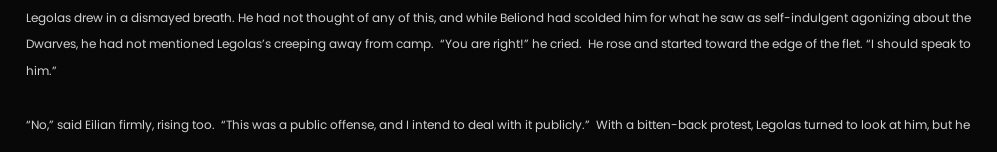Legolas drew in a dismayed breath. He had not thought of any of this, and while Beliond had scolded him for what he saw as self-indulgent agonizing about the Dwarves, he had not mentioned Legolas’s creeping away from camp.  “You are right!” he cried.  He rose and started toward the edge of the flet. “I should speak to him.”

“No,” said Eilian firmly, rising too.  “This was a public offense, and I intend to deal with it publicly.”  With a bitten-back protest, Legolas turned to look at him, but he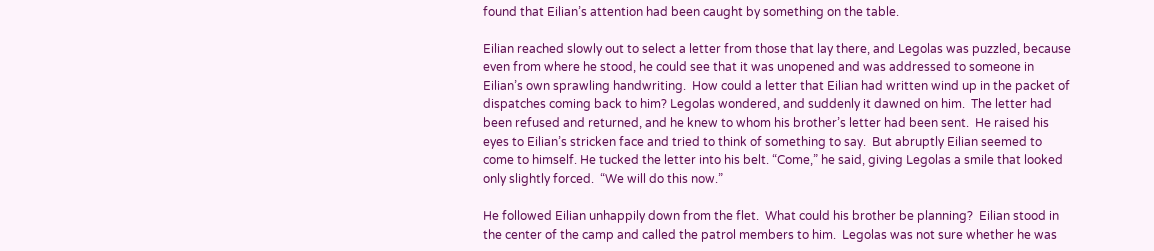found that Eilian’s attention had been caught by something on the table.

Eilian reached slowly out to select a letter from those that lay there, and Legolas was puzzled, because even from where he stood, he could see that it was unopened and was addressed to someone in Eilian’s own sprawling handwriting.  How could a letter that Eilian had written wind up in the packet of dispatches coming back to him? Legolas wondered, and suddenly it dawned on him.  The letter had been refused and returned, and he knew to whom his brother’s letter had been sent.  He raised his eyes to Eilian’s stricken face and tried to think of something to say.  But abruptly Eilian seemed to come to himself. He tucked the letter into his belt. “Come,” he said, giving Legolas a smile that looked only slightly forced.  “We will do this now.”

He followed Eilian unhappily down from the flet.  What could his brother be planning?  Eilian stood in the center of the camp and called the patrol members to him.  Legolas was not sure whether he was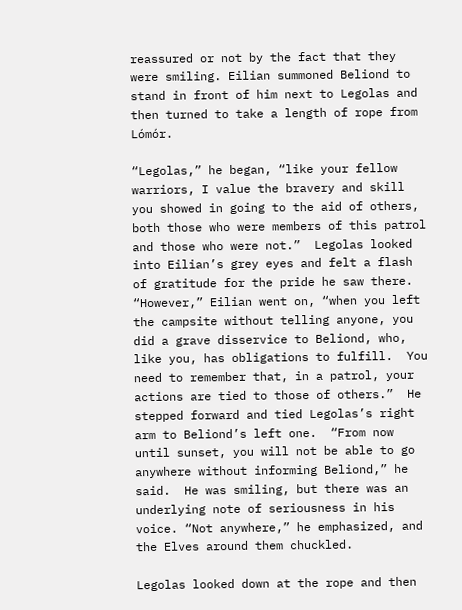reassured or not by the fact that they were smiling. Eilian summoned Beliond to stand in front of him next to Legolas and then turned to take a length of rope from Lómór.

“Legolas,” he began, “like your fellow warriors, I value the bravery and skill you showed in going to the aid of others, both those who were members of this patrol and those who were not.”  Legolas looked into Eilian’s grey eyes and felt a flash of gratitude for the pride he saw there.  “However,” Eilian went on, “when you left the campsite without telling anyone, you did a grave disservice to Beliond, who, like you, has obligations to fulfill.  You need to remember that, in a patrol, your actions are tied to those of others.”  He stepped forward and tied Legolas’s right arm to Beliond’s left one.  “From now until sunset, you will not be able to go anywhere without informing Beliond,” he said.  He was smiling, but there was an underlying note of seriousness in his voice. “Not anywhere,” he emphasized, and the Elves around them chuckled.

Legolas looked down at the rope and then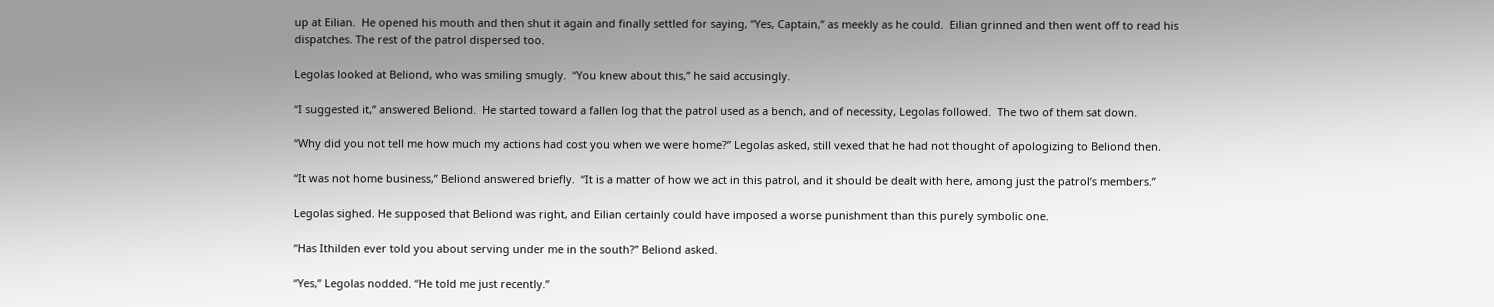up at Eilian.  He opened his mouth and then shut it again and finally settled for saying, “Yes, Captain,” as meekly as he could.  Eilian grinned and then went off to read his dispatches. The rest of the patrol dispersed too.

Legolas looked at Beliond, who was smiling smugly.  “You knew about this,” he said accusingly.

“I suggested it,” answered Beliond.  He started toward a fallen log that the patrol used as a bench, and of necessity, Legolas followed.  The two of them sat down.

“Why did you not tell me how much my actions had cost you when we were home?” Legolas asked, still vexed that he had not thought of apologizing to Beliond then.

“It was not home business,” Beliond answered briefly.  “It is a matter of how we act in this patrol, and it should be dealt with here, among just the patrol’s members.”

Legolas sighed. He supposed that Beliond was right, and Eilian certainly could have imposed a worse punishment than this purely symbolic one.

“Has Ithilden ever told you about serving under me in the south?” Beliond asked.

“Yes,” Legolas nodded. “He told me just recently.”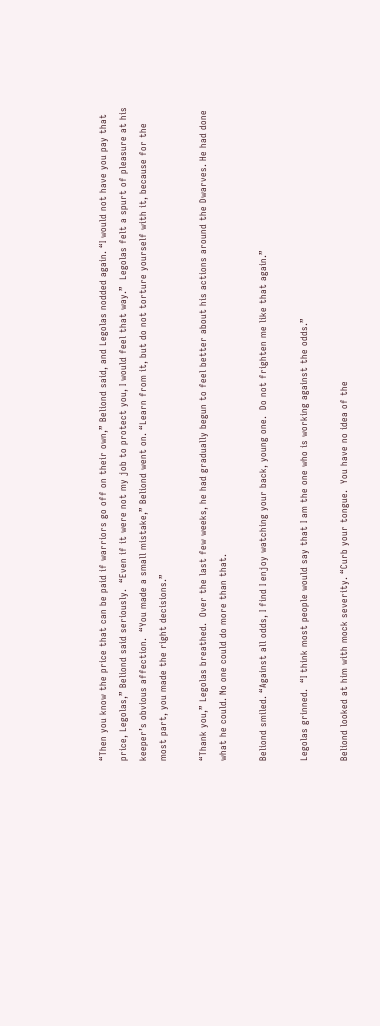“Then you know the price that can be paid if warriors go off on their own,” Beliond said, and Legolas nodded again. “I would not have you pay that price, Legolas,” Beliond said seriously.  “Even if it were not my job to protect you, I would feel that way.”  Legolas felt a spurt of pleasure at his keeper’s obvious affection.  “You made a small mistake,” Beliond went on. “Learn from it, but do not torture yourself with it, because for the most part, you made the right decisions.”

“Thank you,” Legolas breathed.  Over the last few weeks, he had gradually begun to feel better about his actions around the Dwarves. He had done what he could. No one could do more than that.

Beliond smiled. “Against all odds, I find I enjoy watching your back, young one.  Do not frighten me like that again.”

Legolas grinned.  “I think most people would say that I am the one who is working against the odds.”

Beliond looked at him with mock severity. “Curb your tongue.  You have no idea of the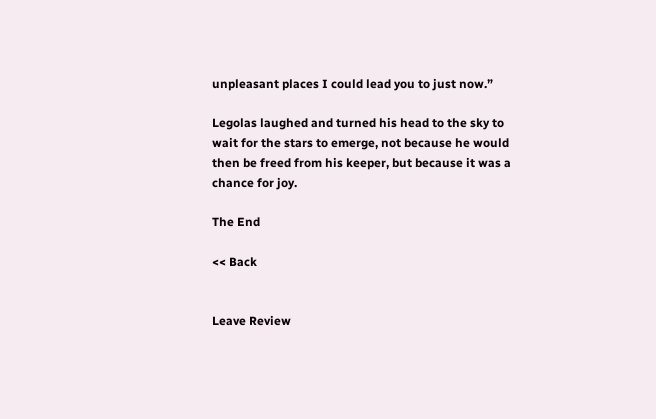unpleasant places I could lead you to just now.”

Legolas laughed and turned his head to the sky to wait for the stars to emerge, not because he would then be freed from his keeper, but because it was a chance for joy.

The End

<< Back


Leave Review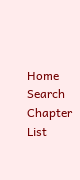Home     Search     Chapter List